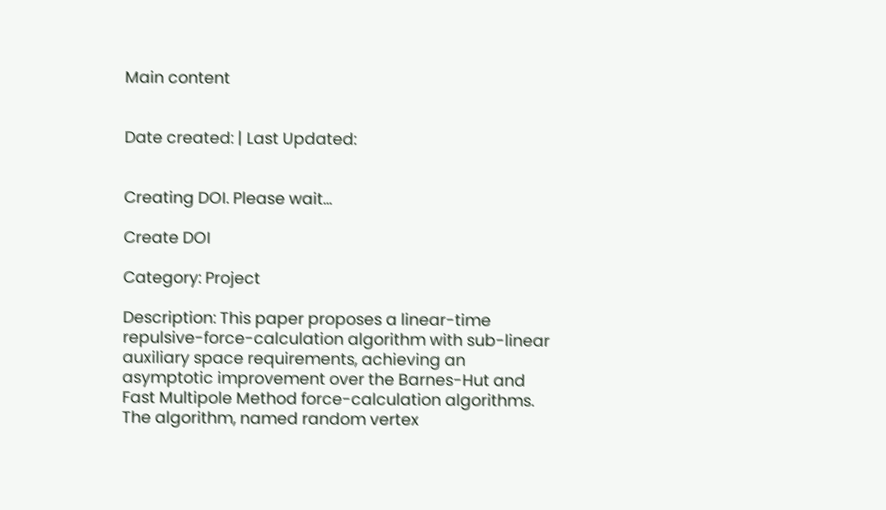Main content


Date created: | Last Updated:


Creating DOI. Please wait...

Create DOI

Category: Project

Description: This paper proposes a linear-time repulsive-force-calculation algorithm with sub-linear auxiliary space requirements, achieving an asymptotic improvement over the Barnes-Hut and Fast Multipole Method force-calculation algorithms. The algorithm, named random vertex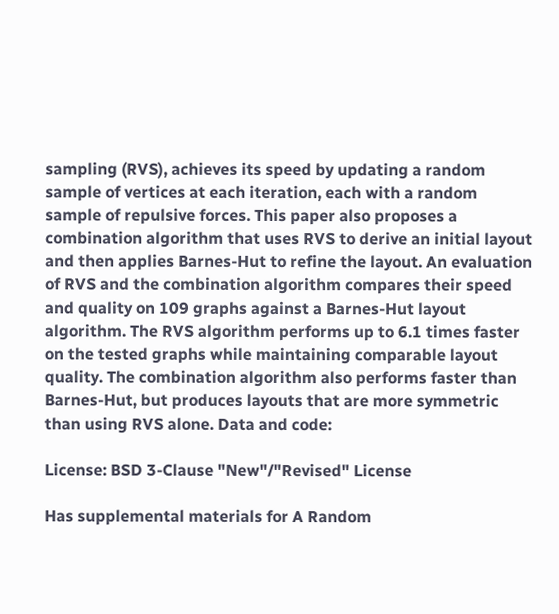sampling (RVS), achieves its speed by updating a random sample of vertices at each iteration, each with a random sample of repulsive forces. This paper also proposes a combination algorithm that uses RVS to derive an initial layout and then applies Barnes-Hut to refine the layout. An evaluation of RVS and the combination algorithm compares their speed and quality on 109 graphs against a Barnes-Hut layout algorithm. The RVS algorithm performs up to 6.1 times faster on the tested graphs while maintaining comparable layout quality. The combination algorithm also performs faster than Barnes-Hut, but produces layouts that are more symmetric than using RVS alone. Data and code:

License: BSD 3-Clause "New"/"Revised" License

Has supplemental materials for A Random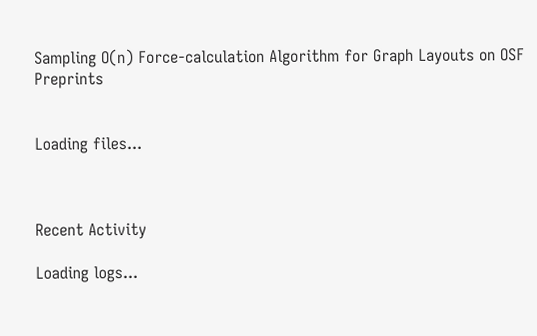Sampling O(n) Force-calculation Algorithm for Graph Layouts on OSF Preprints


Loading files...



Recent Activity

Loading logs...